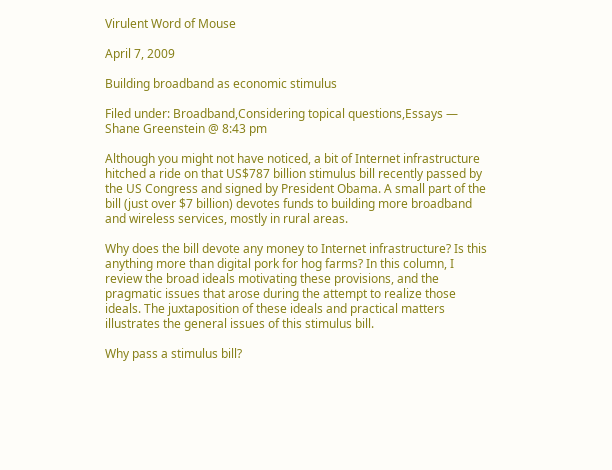Virulent Word of Mouse

April 7, 2009

Building broadband as economic stimulus

Filed under: Broadband,Considering topical questions,Essays — Shane Greenstein @ 8:43 pm

Although you might not have noticed, a bit of Internet infrastructure hitched a ride on that US$787 billion stimulus bill recently passed by the US Congress and signed by President Obama. A small part of the bill (just over $7 billion) devotes funds to building more broadband and wireless services, mostly in rural areas.

Why does the bill devote any money to Internet infrastructure? Is this anything more than digital pork for hog farms? In this column, I review the broad ideals motivating these provisions, and the pragmatic issues that arose during the attempt to realize those ideals. The juxtaposition of these ideals and practical matters illustrates the general issues of this stimulus bill.

Why pass a stimulus bill?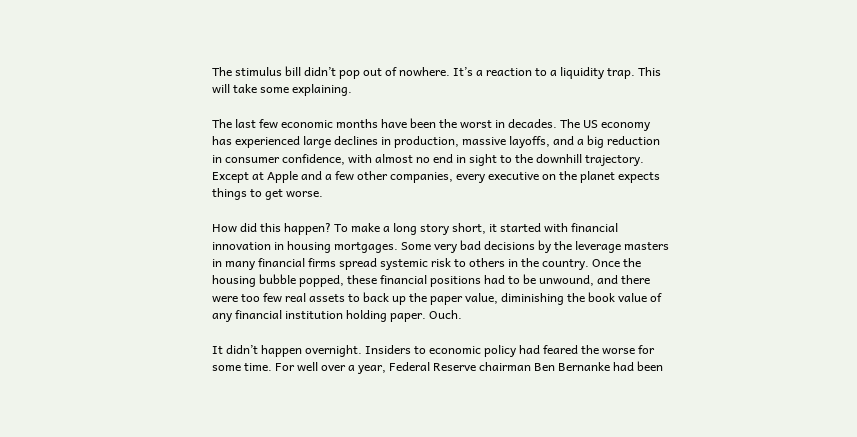The stimulus bill didn’t pop out of nowhere. It’s a reaction to a liquidity trap. This will take some explaining.

The last few economic months have been the worst in decades. The US economy has experienced large declines in production, massive layoffs, and a big reduction in consumer confidence, with almost no end in sight to the downhill trajectory. Except at Apple and a few other companies, every executive on the planet expects things to get worse.

How did this happen? To make a long story short, it started with financial innovation in housing mortgages. Some very bad decisions by the leverage masters in many financial firms spread systemic risk to others in the country. Once the housing bubble popped, these financial positions had to be unwound, and there were too few real assets to back up the paper value, diminishing the book value of any financial institution holding paper. Ouch.

It didn’t happen overnight. Insiders to economic policy had feared the worse for some time. For well over a year, Federal Reserve chairman Ben Bernanke had been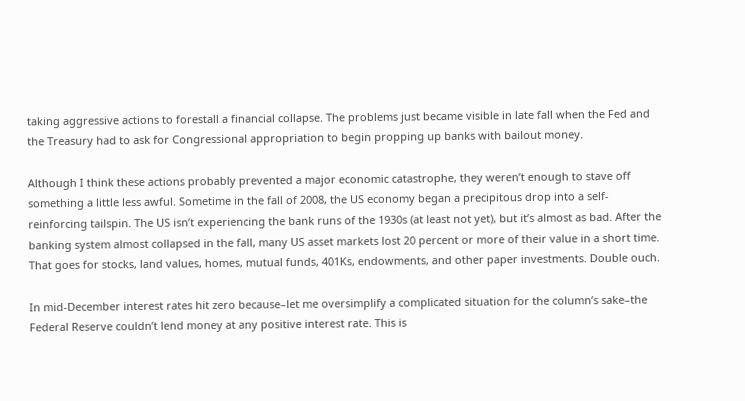taking aggressive actions to forestall a financial collapse. The problems just became visible in late fall when the Fed and the Treasury had to ask for Congressional appropriation to begin propping up banks with bailout money.

Although I think these actions probably prevented a major economic catastrophe, they weren’t enough to stave off something a little less awful. Sometime in the fall of 2008, the US economy began a precipitous drop into a self- reinforcing tailspin. The US isn’t experiencing the bank runs of the 1930s (at least not yet), but it’s almost as bad. After the banking system almost collapsed in the fall, many US asset markets lost 20 percent or more of their value in a short time. That goes for stocks, land values, homes, mutual funds, 401Ks, endowments, and other paper investments. Double ouch.

In mid-December interest rates hit zero because–let me oversimplify a complicated situation for the column’s sake–the Federal Reserve couldn’t lend money at any positive interest rate. This is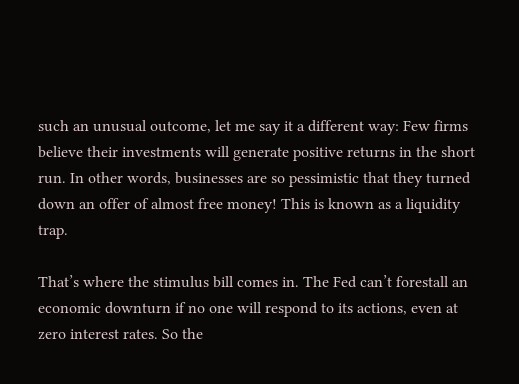such an unusual outcome, let me say it a different way: Few firms believe their investments will generate positive returns in the short run. In other words, businesses are so pessimistic that they turned down an offer of almost free money! This is known as a liquidity trap.

That’s where the stimulus bill comes in. The Fed can’t forestall an economic downturn if no one will respond to its actions, even at zero interest rates. So the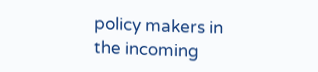policy makers in the incoming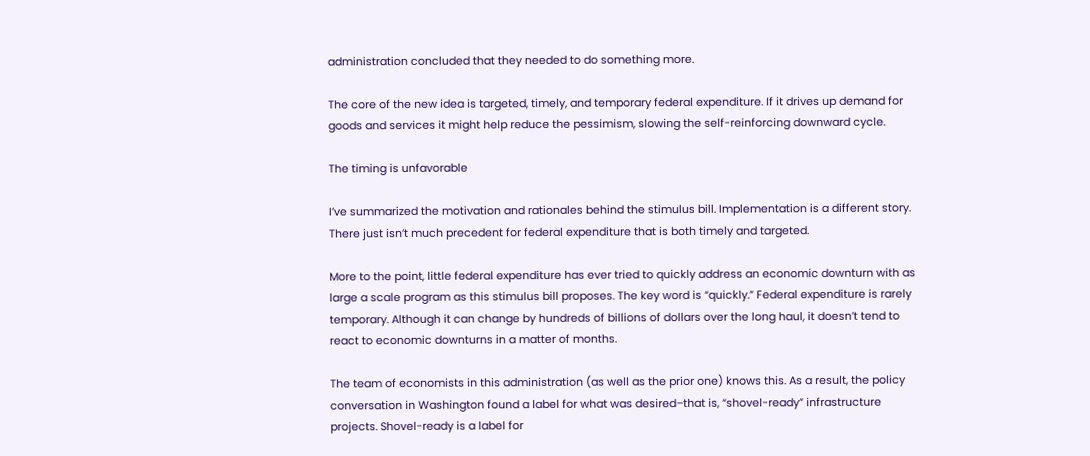administration concluded that they needed to do something more.

The core of the new idea is targeted, timely, and temporary federal expenditure. If it drives up demand for goods and services it might help reduce the pessimism, slowing the self-reinforcing downward cycle.

The timing is unfavorable

I’ve summarized the motivation and rationales behind the stimulus bill. Implementation is a different story. There just isn’t much precedent for federal expenditure that is both timely and targeted.

More to the point, little federal expenditure has ever tried to quickly address an economic downturn with as large a scale program as this stimulus bill proposes. The key word is “quickly.” Federal expenditure is rarely temporary. Although it can change by hundreds of billions of dollars over the long haul, it doesn’t tend to react to economic downturns in a matter of months.

The team of economists in this administration (as well as the prior one) knows this. As a result, the policy conversation in Washington found a label for what was desired–that is, “shovel-ready” infrastructure projects. Shovel-ready is a label for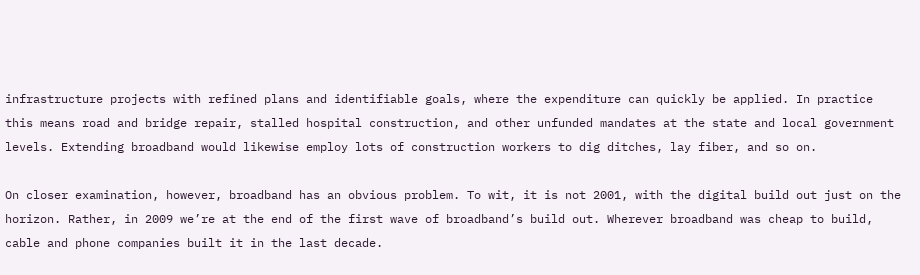infrastructure projects with refined plans and identifiable goals, where the expenditure can quickly be applied. In practice this means road and bridge repair, stalled hospital construction, and other unfunded mandates at the state and local government levels. Extending broadband would likewise employ lots of construction workers to dig ditches, lay fiber, and so on.

On closer examination, however, broadband has an obvious problem. To wit, it is not 2001, with the digital build out just on the horizon. Rather, in 2009 we’re at the end of the first wave of broadband’s build out. Wherever broadband was cheap to build, cable and phone companies built it in the last decade.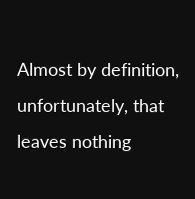Almost by definition, unfortunately, that leaves nothing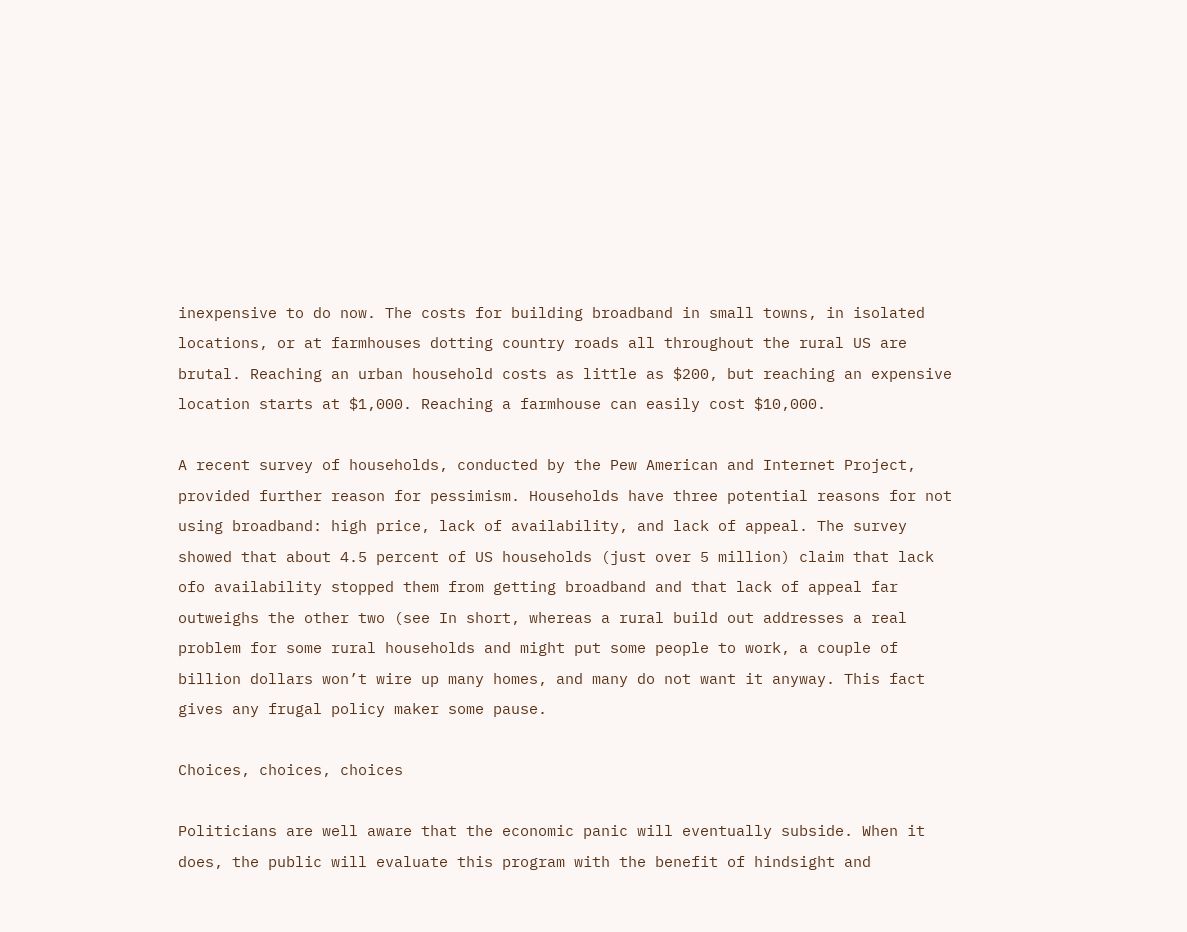inexpensive to do now. The costs for building broadband in small towns, in isolated locations, or at farmhouses dotting country roads all throughout the rural US are brutal. Reaching an urban household costs as little as $200, but reaching an expensive location starts at $1,000. Reaching a farmhouse can easily cost $10,000.

A recent survey of households, conducted by the Pew American and Internet Project, provided further reason for pessimism. Households have three potential reasons for not using broadband: high price, lack of availability, and lack of appeal. The survey showed that about 4.5 percent of US households (just over 5 million) claim that lack ofo availability stopped them from getting broadband and that lack of appeal far outweighs the other two (see In short, whereas a rural build out addresses a real problem for some rural households and might put some people to work, a couple of billion dollars won’t wire up many homes, and many do not want it anyway. This fact gives any frugal policy maker some pause.

Choices, choices, choices

Politicians are well aware that the economic panic will eventually subside. When it does, the public will evaluate this program with the benefit of hindsight and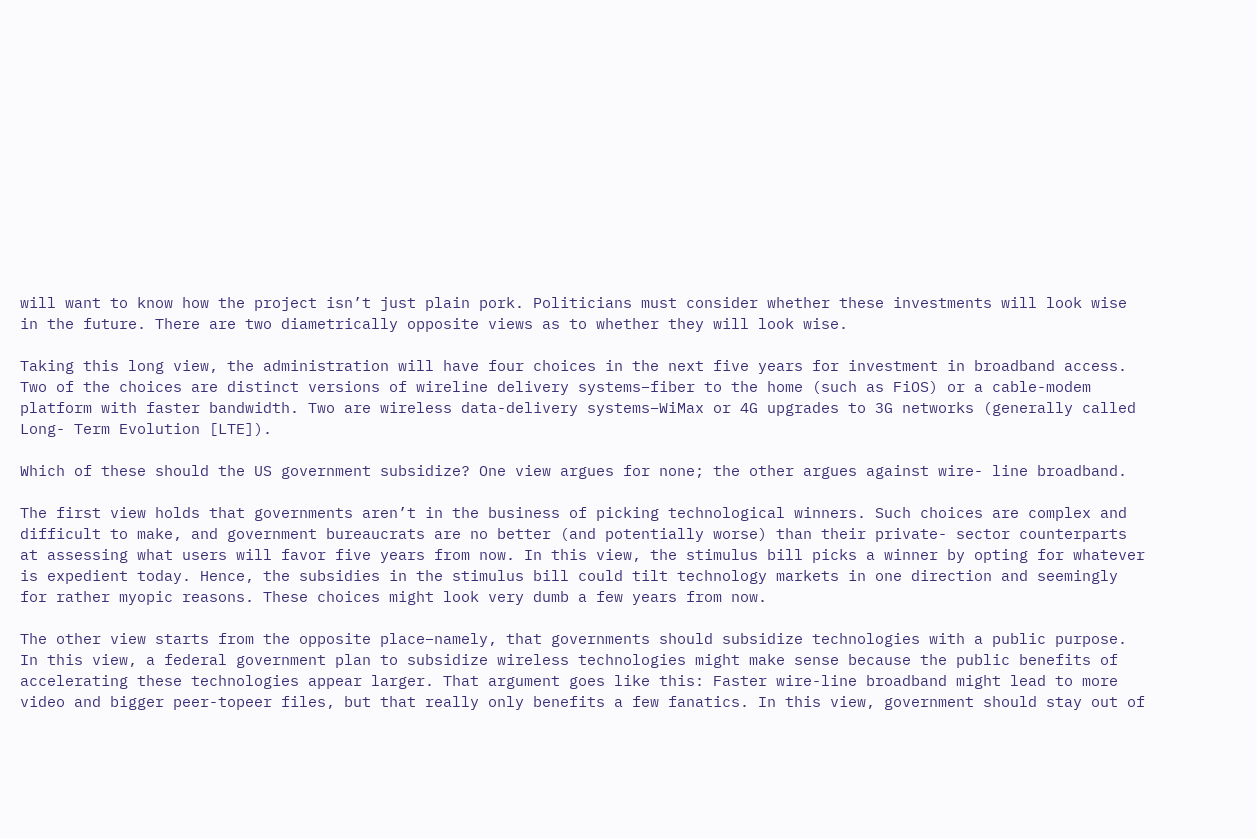will want to know how the project isn’t just plain pork. Politicians must consider whether these investments will look wise in the future. There are two diametrically opposite views as to whether they will look wise.

Taking this long view, the administration will have four choices in the next five years for investment in broadband access. Two of the choices are distinct versions of wireline delivery systems–fiber to the home (such as FiOS) or a cable-modem platform with faster bandwidth. Two are wireless data-delivery systems–WiMax or 4G upgrades to 3G networks (generally called Long- Term Evolution [LTE]).

Which of these should the US government subsidize? One view argues for none; the other argues against wire- line broadband.

The first view holds that governments aren’t in the business of picking technological winners. Such choices are complex and difficult to make, and government bureaucrats are no better (and potentially worse) than their private- sector counterparts at assessing what users will favor five years from now. In this view, the stimulus bill picks a winner by opting for whatever is expedient today. Hence, the subsidies in the stimulus bill could tilt technology markets in one direction and seemingly for rather myopic reasons. These choices might look very dumb a few years from now.

The other view starts from the opposite place–namely, that governments should subsidize technologies with a public purpose. In this view, a federal government plan to subsidize wireless technologies might make sense because the public benefits of accelerating these technologies appear larger. That argument goes like this: Faster wire-line broadband might lead to more video and bigger peer-topeer files, but that really only benefits a few fanatics. In this view, government should stay out of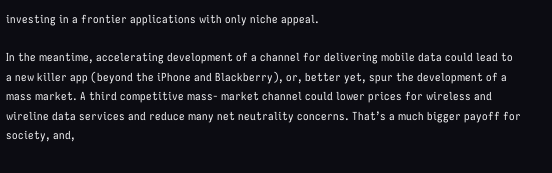investing in a frontier applications with only niche appeal.

In the meantime, accelerating development of a channel for delivering mobile data could lead to a new killer app (beyond the iPhone and Blackberry), or, better yet, spur the development of a mass market. A third competitive mass- market channel could lower prices for wireless and wireline data services and reduce many net neutrality concerns. That’s a much bigger payoff for society, and,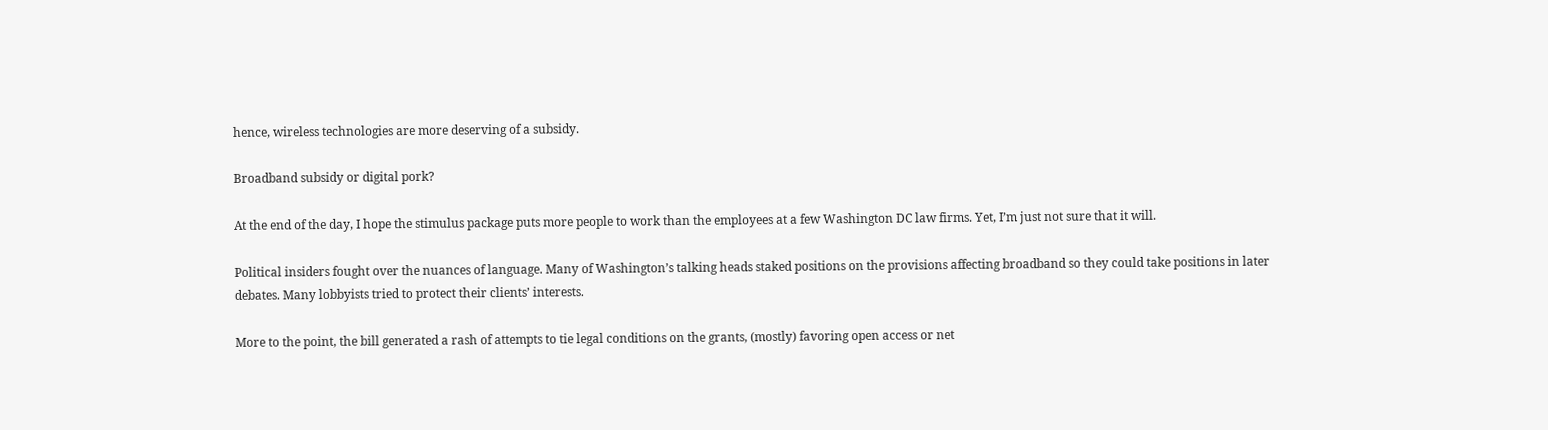hence, wireless technologies are more deserving of a subsidy.

Broadband subsidy or digital pork?

At the end of the day, I hope the stimulus package puts more people to work than the employees at a few Washington DC law firms. Yet, I’m just not sure that it will.

Political insiders fought over the nuances of language. Many of Washington’s talking heads staked positions on the provisions affecting broadband so they could take positions in later debates. Many lobbyists tried to protect their clients’ interests.

More to the point, the bill generated a rash of attempts to tie legal conditions on the grants, (mostly) favoring open access or net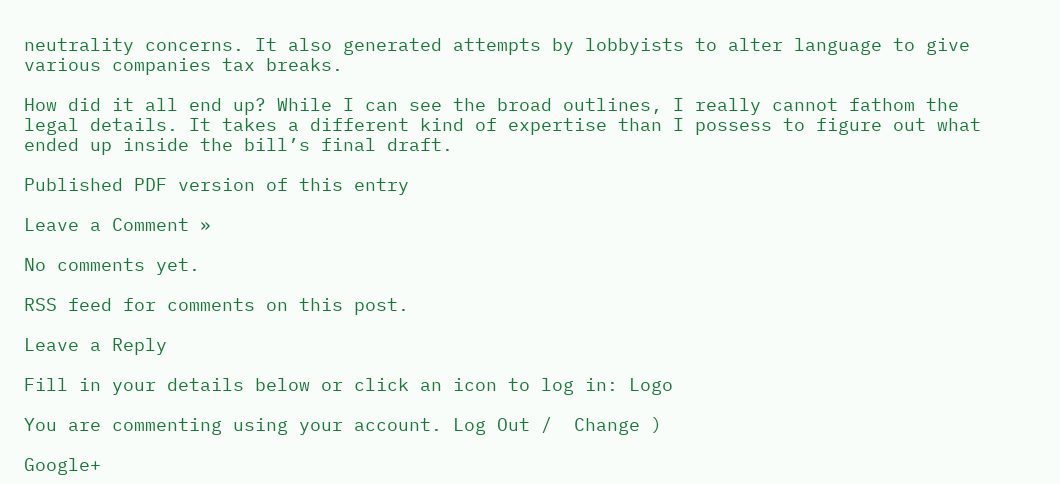neutrality concerns. It also generated attempts by lobbyists to alter language to give various companies tax breaks.

How did it all end up? While I can see the broad outlines, I really cannot fathom the legal details. It takes a different kind of expertise than I possess to figure out what ended up inside the bill’s final draft.

Published PDF version of this entry

Leave a Comment »

No comments yet.

RSS feed for comments on this post.

Leave a Reply

Fill in your details below or click an icon to log in: Logo

You are commenting using your account. Log Out /  Change )

Google+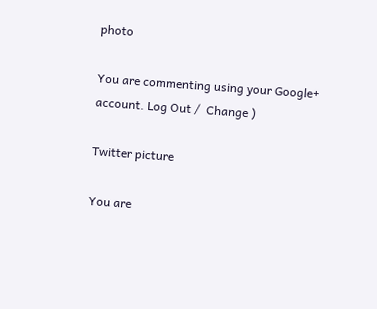photo

You are commenting using your Google+ account. Log Out /  Change )

Twitter picture

You are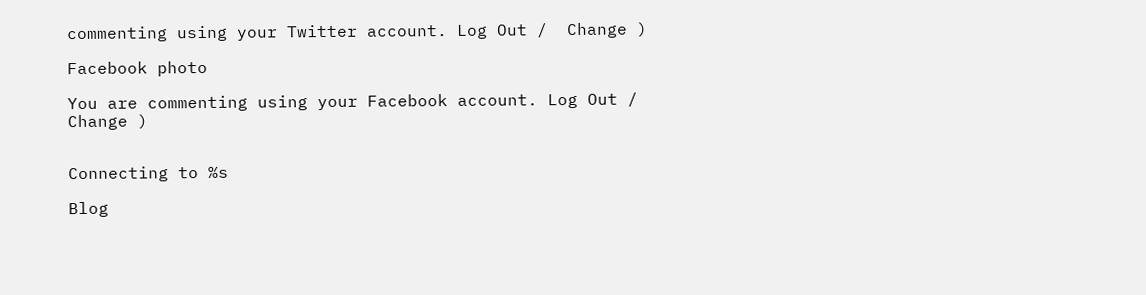commenting using your Twitter account. Log Out /  Change )

Facebook photo

You are commenting using your Facebook account. Log Out /  Change )


Connecting to %s

Blog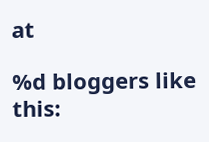at

%d bloggers like this: